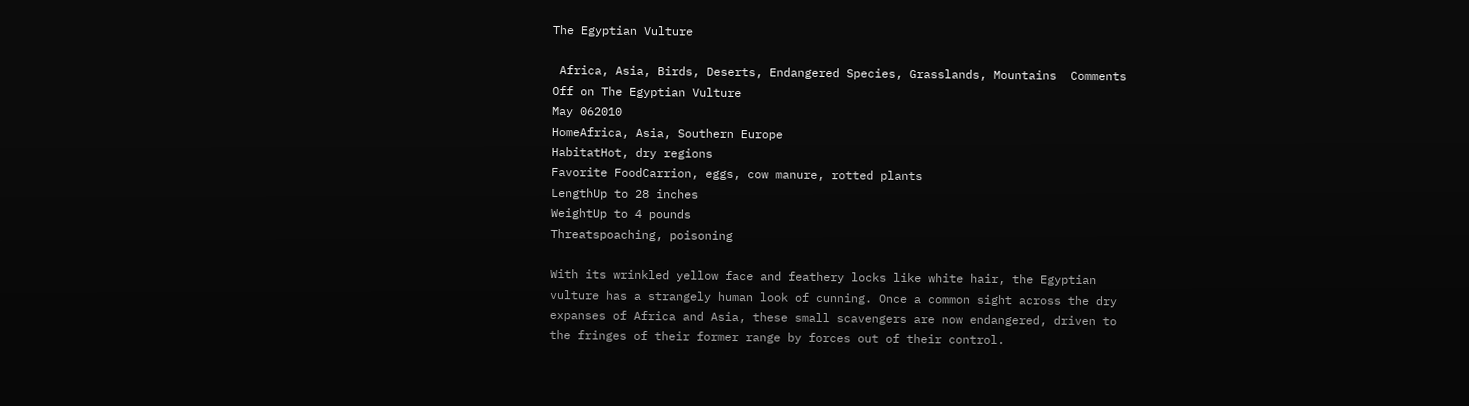The Egyptian Vulture

 Africa, Asia, Birds, Deserts, Endangered Species, Grasslands, Mountains  Comments Off on The Egyptian Vulture
May 062010
HomeAfrica, Asia, Southern Europe
HabitatHot, dry regions
Favorite FoodCarrion, eggs, cow manure, rotted plants
LengthUp to 28 inches
WeightUp to 4 pounds
Threatspoaching, poisoning

With its wrinkled yellow face and feathery locks like white hair, the Egyptian vulture has a strangely human look of cunning. Once a common sight across the dry expanses of Africa and Asia, these small scavengers are now endangered, driven to the fringes of their former range by forces out of their control.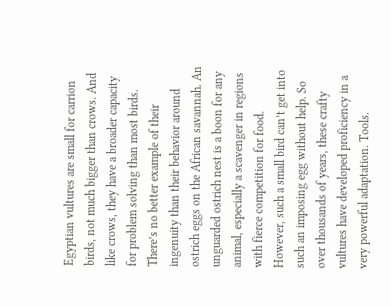Egyptian vultures are small for carrion birds, not much bigger than crows. And like crows, they have a broader capacity for problem solving than most birds. There’s no better example of their ingenuity than their behavior around ostrich eggs on the African savannah. An unguarded ostrich nest is a boon for any animal, especially a scavenger in regions with fierce competition for food. However, such a small bird can’t get into such an imposing egg without help. So over thousands of years, these crafty vultures have developed proficiency in a very powerful adaptation. Tools.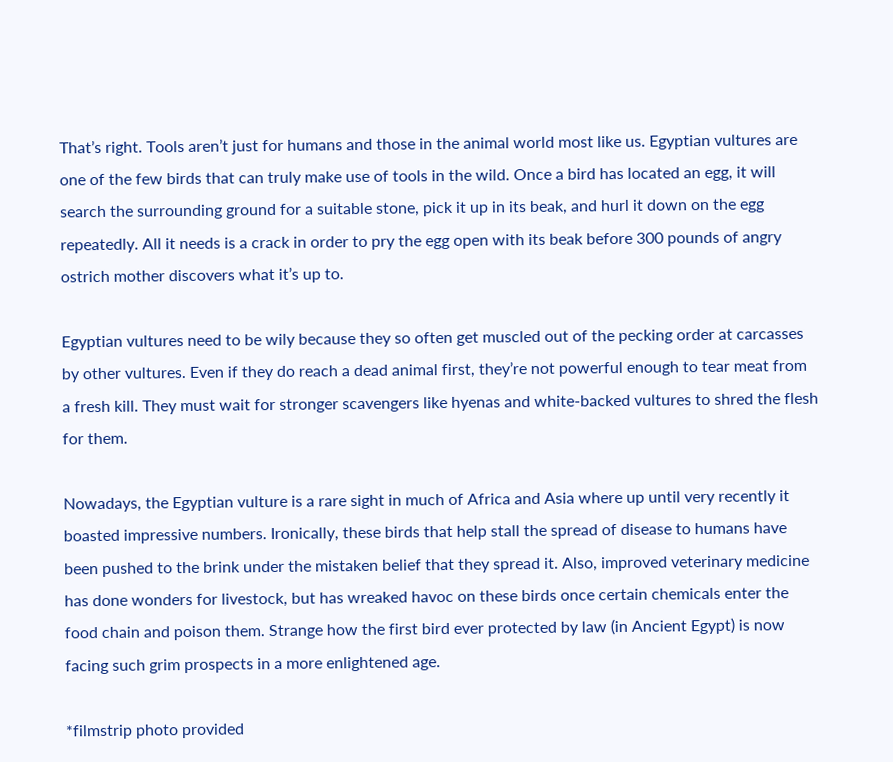That’s right. Tools aren’t just for humans and those in the animal world most like us. Egyptian vultures are one of the few birds that can truly make use of tools in the wild. Once a bird has located an egg, it will search the surrounding ground for a suitable stone, pick it up in its beak, and hurl it down on the egg repeatedly. All it needs is a crack in order to pry the egg open with its beak before 300 pounds of angry ostrich mother discovers what it’s up to.

Egyptian vultures need to be wily because they so often get muscled out of the pecking order at carcasses by other vultures. Even if they do reach a dead animal first, they’re not powerful enough to tear meat from a fresh kill. They must wait for stronger scavengers like hyenas and white-backed vultures to shred the flesh for them.

Nowadays, the Egyptian vulture is a rare sight in much of Africa and Asia where up until very recently it boasted impressive numbers. Ironically, these birds that help stall the spread of disease to humans have been pushed to the brink under the mistaken belief that they spread it. Also, improved veterinary medicine has done wonders for livestock, but has wreaked havoc on these birds once certain chemicals enter the food chain and poison them. Strange how the first bird ever protected by law (in Ancient Egypt) is now facing such grim prospects in a more enlightened age.

*filmstrip photo provided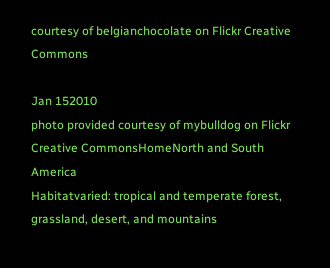courtesy of belgianchocolate on Flickr Creative Commons

Jan 152010
photo provided courtesy of mybulldog on Flickr Creative CommonsHomeNorth and South America
Habitatvaried: tropical and temperate forest, grassland, desert, and mountains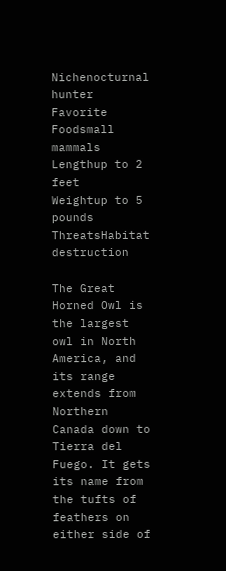Nichenocturnal hunter
Favorite Foodsmall mammals
Lengthup to 2 feet
Weightup to 5 pounds
ThreatsHabitat destruction

The Great Horned Owl is the largest owl in North America, and its range extends from Northern Canada down to Tierra del Fuego. It gets its name from the tufts of feathers on either side of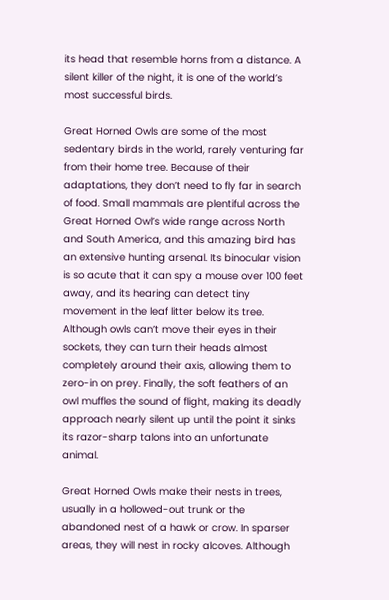its head that resemble horns from a distance. A silent killer of the night, it is one of the world’s most successful birds.

Great Horned Owls are some of the most sedentary birds in the world, rarely venturing far from their home tree. Because of their adaptations, they don’t need to fly far in search of food. Small mammals are plentiful across the Great Horned Owl’s wide range across North and South America, and this amazing bird has an extensive hunting arsenal. Its binocular vision is so acute that it can spy a mouse over 100 feet away, and its hearing can detect tiny movement in the leaf litter below its tree. Although owls can’t move their eyes in their sockets, they can turn their heads almost completely around their axis, allowing them to zero-in on prey. Finally, the soft feathers of an owl muffles the sound of flight, making its deadly approach nearly silent up until the point it sinks its razor-sharp talons into an unfortunate animal.

Great Horned Owls make their nests in trees, usually in a hollowed-out trunk or the abandoned nest of a hawk or crow. In sparser areas, they will nest in rocky alcoves. Although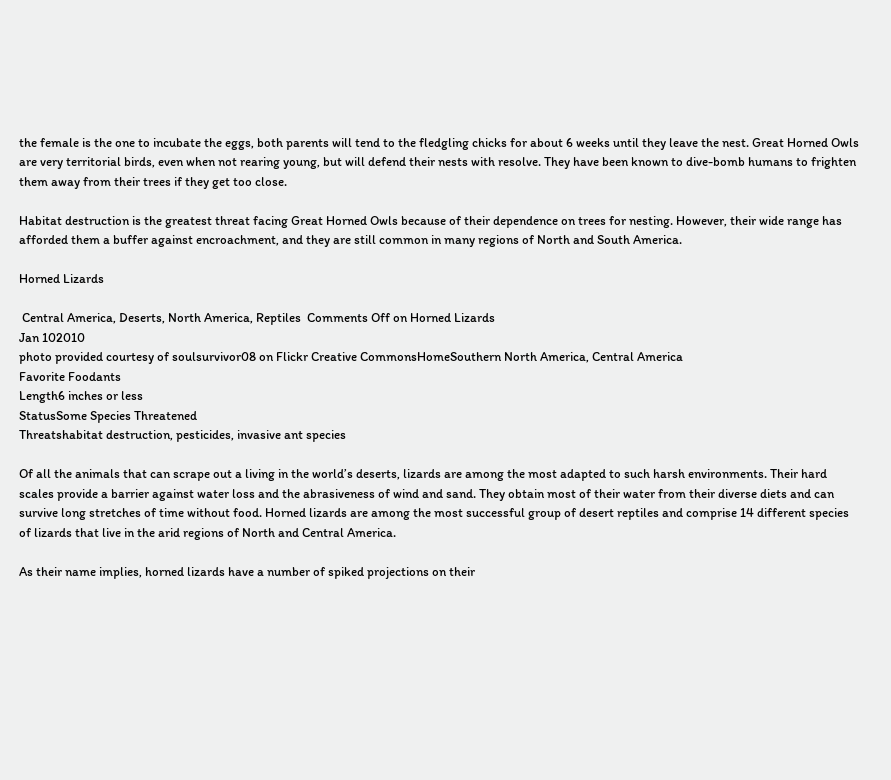the female is the one to incubate the eggs, both parents will tend to the fledgling chicks for about 6 weeks until they leave the nest. Great Horned Owls are very territorial birds, even when not rearing young, but will defend their nests with resolve. They have been known to dive-bomb humans to frighten them away from their trees if they get too close.

Habitat destruction is the greatest threat facing Great Horned Owls because of their dependence on trees for nesting. However, their wide range has afforded them a buffer against encroachment, and they are still common in many regions of North and South America.

Horned Lizards

 Central America, Deserts, North America, Reptiles  Comments Off on Horned Lizards
Jan 102010
photo provided courtesy of soulsurvivor08 on Flickr Creative CommonsHomeSouthern North America, Central America
Favorite Foodants
Length6 inches or less
StatusSome Species Threatened
Threatshabitat destruction, pesticides, invasive ant species

Of all the animals that can scrape out a living in the world’s deserts, lizards are among the most adapted to such harsh environments. Their hard scales provide a barrier against water loss and the abrasiveness of wind and sand. They obtain most of their water from their diverse diets and can survive long stretches of time without food. Horned lizards are among the most successful group of desert reptiles and comprise 14 different species of lizards that live in the arid regions of North and Central America.

As their name implies, horned lizards have a number of spiked projections on their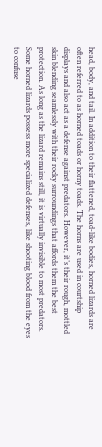head, body, and tail. In addition to their flattened, toad-like bodies, horned lizards are often referred to as horned toads or horny toads. The horns are used in courtship displays and also act as a defense against predators. However, it’s their rough, mottled skin blending seamlessly with their rocky surroundings that affords them the best protection. As long as the lizard remains still, it is virtually invisible to most predators. Some horned lizards possess more specialized defenses, like shooting blood from the eyes to confuse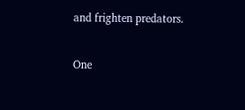and frighten predators.

One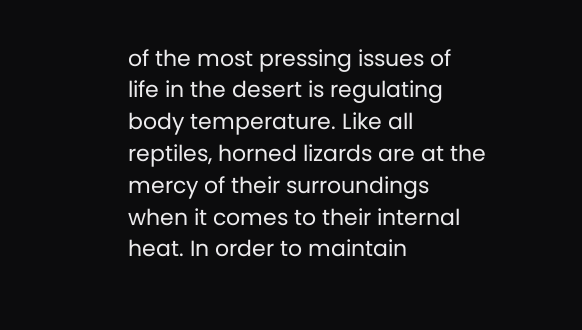of the most pressing issues of life in the desert is regulating body temperature. Like all reptiles, horned lizards are at the mercy of their surroundings when it comes to their internal heat. In order to maintain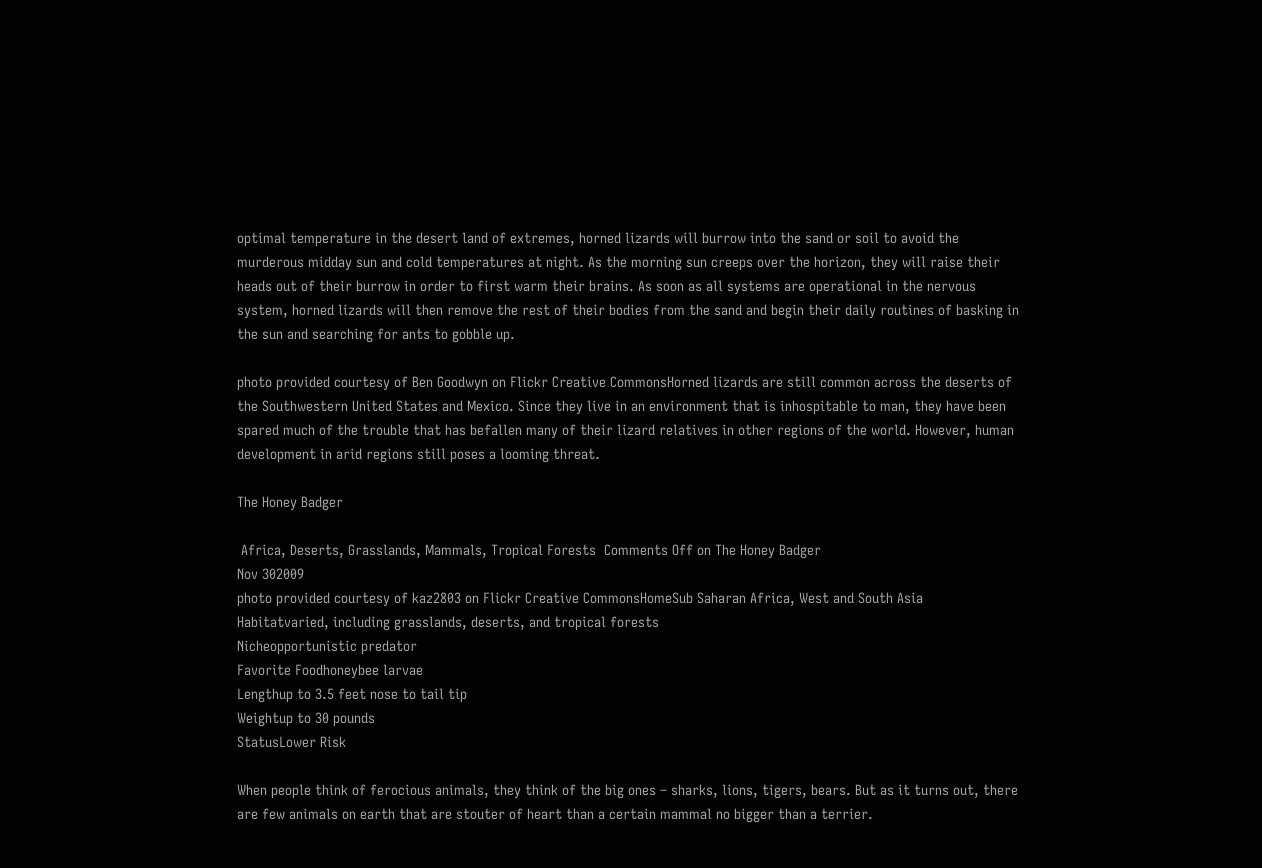optimal temperature in the desert land of extremes, horned lizards will burrow into the sand or soil to avoid the murderous midday sun and cold temperatures at night. As the morning sun creeps over the horizon, they will raise their heads out of their burrow in order to first warm their brains. As soon as all systems are operational in the nervous system, horned lizards will then remove the rest of their bodies from the sand and begin their daily routines of basking in the sun and searching for ants to gobble up.

photo provided courtesy of Ben Goodwyn on Flickr Creative CommonsHorned lizards are still common across the deserts of the Southwestern United States and Mexico. Since they live in an environment that is inhospitable to man, they have been spared much of the trouble that has befallen many of their lizard relatives in other regions of the world. However, human development in arid regions still poses a looming threat.

The Honey Badger

 Africa, Deserts, Grasslands, Mammals, Tropical Forests  Comments Off on The Honey Badger
Nov 302009
photo provided courtesy of kaz2803 on Flickr Creative CommonsHomeSub Saharan Africa, West and South Asia
Habitatvaried, including grasslands, deserts, and tropical forests
Nicheopportunistic predator
Favorite Foodhoneybee larvae
Lengthup to 3.5 feet nose to tail tip
Weightup to 30 pounds
StatusLower Risk

When people think of ferocious animals, they think of the big ones – sharks, lions, tigers, bears. But as it turns out, there are few animals on earth that are stouter of heart than a certain mammal no bigger than a terrier.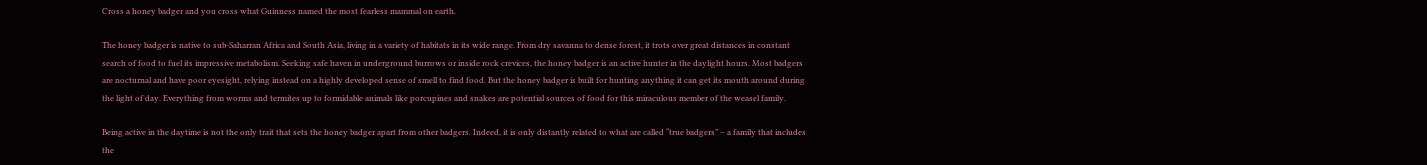Cross a honey badger and you cross what Guinness named the most fearless mammal on earth.

The honey badger is native to sub-Saharran Africa and South Asia, living in a variety of habitats in its wide range. From dry savanna to dense forest, it trots over great distances in constant search of food to fuel its impressive metabolism. Seeking safe haven in underground burrows or inside rock crevices, the honey badger is an active hunter in the daylight hours. Most badgers are nocturnal and have poor eyesight, relying instead on a highly developed sense of smell to find food. But the honey badger is built for hunting anything it can get its mouth around during the light of day. Everything from worms and termites up to formidable animals like porcupines and snakes are potential sources of food for this miraculous member of the weasel family.

Being active in the daytime is not the only trait that sets the honey badger apart from other badgers. Indeed, it is only distantly related to what are called “true badgers” – a family that includes the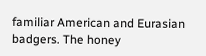familiar American and Eurasian badgers. The honey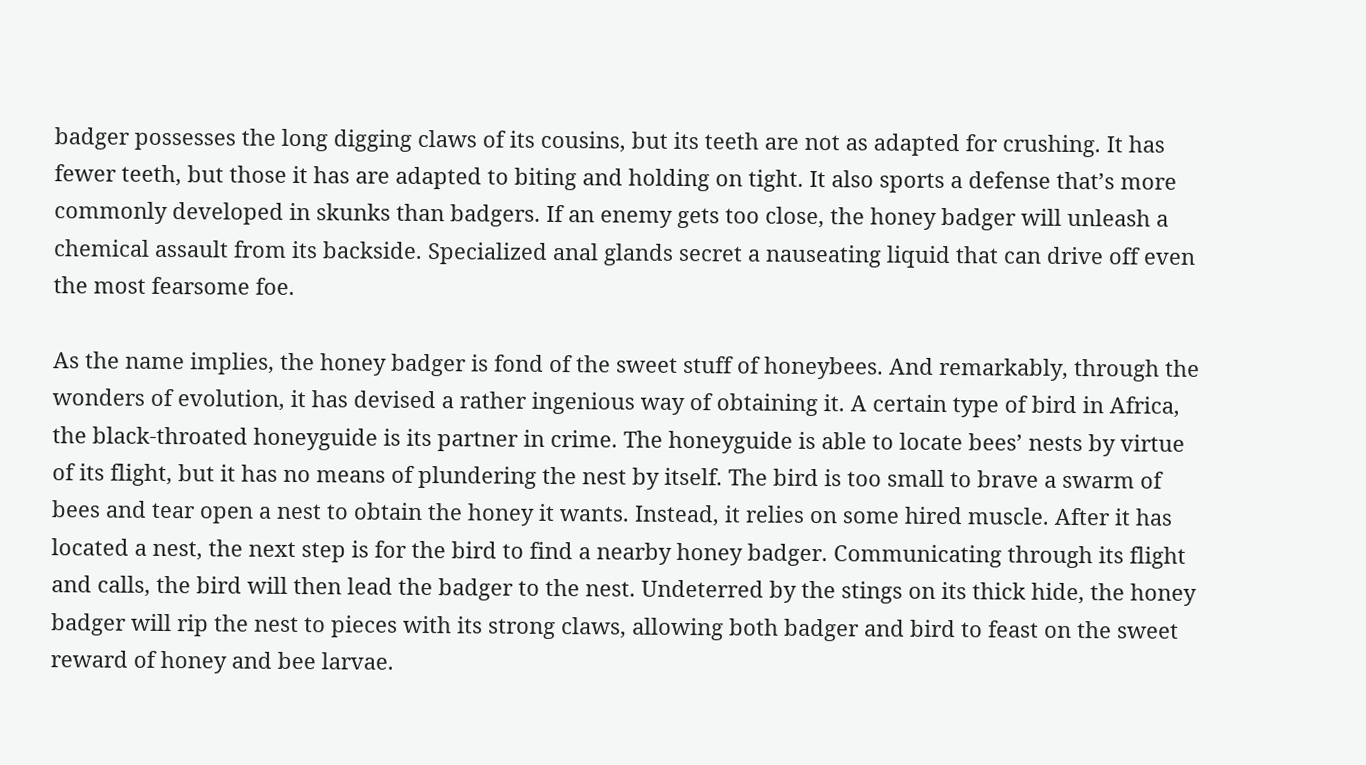badger possesses the long digging claws of its cousins, but its teeth are not as adapted for crushing. It has fewer teeth, but those it has are adapted to biting and holding on tight. It also sports a defense that’s more commonly developed in skunks than badgers. If an enemy gets too close, the honey badger will unleash a chemical assault from its backside. Specialized anal glands secret a nauseating liquid that can drive off even the most fearsome foe.

As the name implies, the honey badger is fond of the sweet stuff of honeybees. And remarkably, through the wonders of evolution, it has devised a rather ingenious way of obtaining it. A certain type of bird in Africa, the black-throated honeyguide is its partner in crime. The honeyguide is able to locate bees’ nests by virtue of its flight, but it has no means of plundering the nest by itself. The bird is too small to brave a swarm of bees and tear open a nest to obtain the honey it wants. Instead, it relies on some hired muscle. After it has located a nest, the next step is for the bird to find a nearby honey badger. Communicating through its flight and calls, the bird will then lead the badger to the nest. Undeterred by the stings on its thick hide, the honey badger will rip the nest to pieces with its strong claws, allowing both badger and bird to feast on the sweet reward of honey and bee larvae.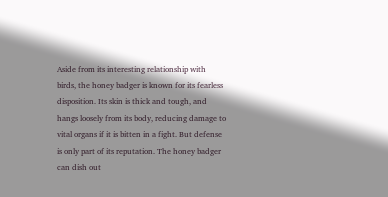Aside from its interesting relationship with birds, the honey badger is known for its fearless disposition. Its skin is thick and tough, and hangs loosely from its body, reducing damage to vital organs if it is bitten in a fight. But defense is only part of its reputation. The honey badger can dish out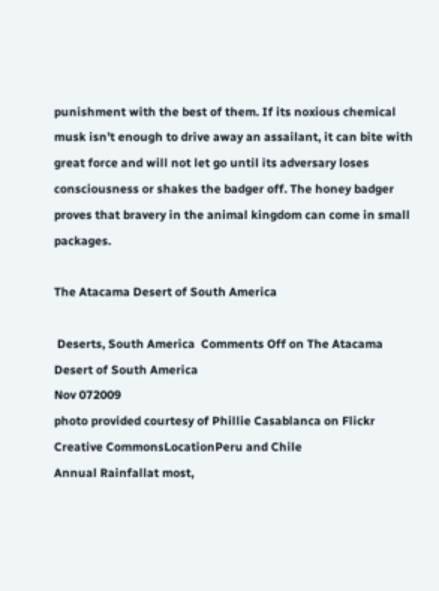punishment with the best of them. If its noxious chemical musk isn’t enough to drive away an assailant, it can bite with great force and will not let go until its adversary loses consciousness or shakes the badger off. The honey badger proves that bravery in the animal kingdom can come in small packages.

The Atacama Desert of South America

 Deserts, South America  Comments Off on The Atacama Desert of South America
Nov 072009
photo provided courtesy of Phillie Casablanca on Flickr Creative CommonsLocationPeru and Chile
Annual Rainfallat most,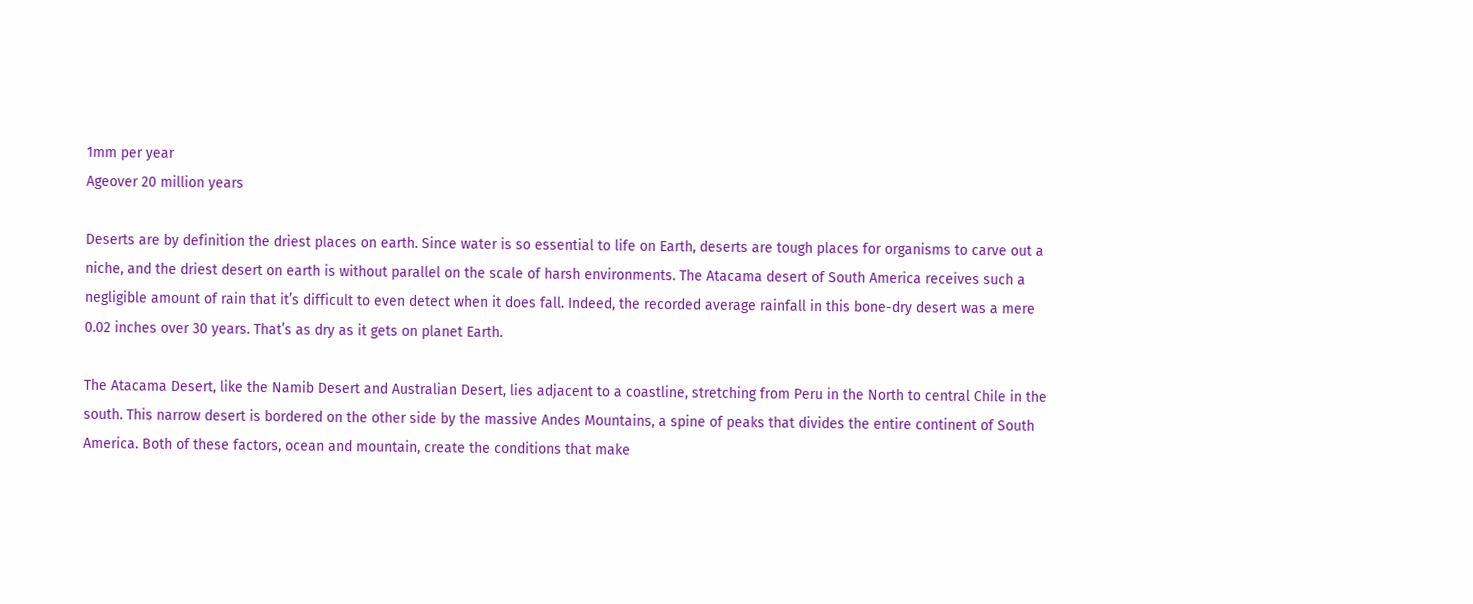1mm per year
Ageover 20 million years

Deserts are by definition the driest places on earth. Since water is so essential to life on Earth, deserts are tough places for organisms to carve out a niche, and the driest desert on earth is without parallel on the scale of harsh environments. The Atacama desert of South America receives such a negligible amount of rain that it’s difficult to even detect when it does fall. Indeed, the recorded average rainfall in this bone-dry desert was a mere 0.02 inches over 30 years. That’s as dry as it gets on planet Earth.

The Atacama Desert, like the Namib Desert and Australian Desert, lies adjacent to a coastline, stretching from Peru in the North to central Chile in the south. This narrow desert is bordered on the other side by the massive Andes Mountains, a spine of peaks that divides the entire continent of South America. Both of these factors, ocean and mountain, create the conditions that make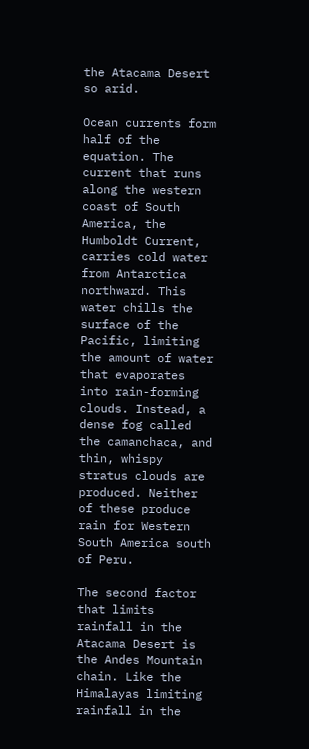the Atacama Desert so arid.

Ocean currents form half of the equation. The current that runs along the western coast of South America, the Humboldt Current, carries cold water from Antarctica northward. This water chills the surface of the Pacific, limiting the amount of water that evaporates into rain-forming clouds. Instead, a dense fog called the camanchaca, and thin, whispy stratus clouds are produced. Neither of these produce rain for Western South America south of Peru.

The second factor that limits rainfall in the Atacama Desert is the Andes Mountain chain. Like the Himalayas limiting rainfall in the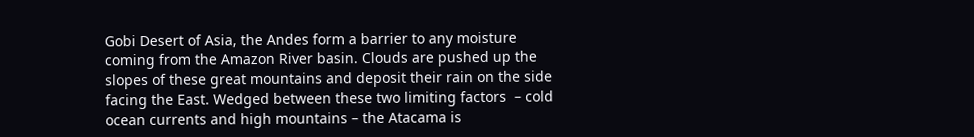Gobi Desert of Asia, the Andes form a barrier to any moisture coming from the Amazon River basin. Clouds are pushed up the slopes of these great mountains and deposit their rain on the side facing the East. Wedged between these two limiting factors  – cold ocean currents and high mountains – the Atacama is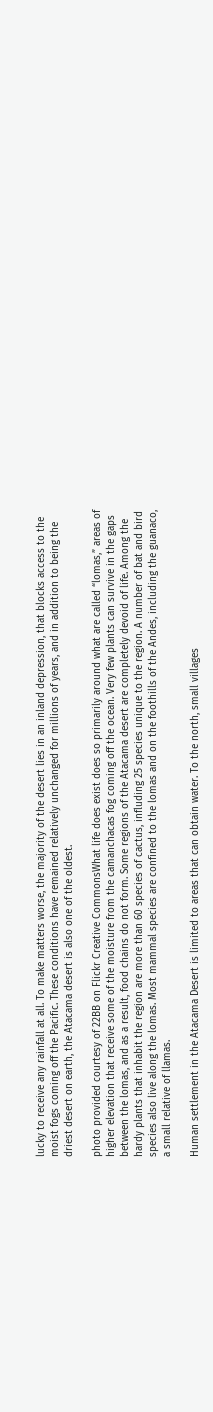lucky to receive any rainfall at all. To make matters worse, the majority of the desert lies in an inland depression, that blocks access to the moist fogs coming off the Pacific. These conditions have remained relatively unchanged for millions of years, and in addition to being the driest desert on earth, the Atacama desert is also one of the oldest.

photo provided courtesy of 22BB on Flickr Creative CommonsWhat life does exist does so primarily around what are called “lomas,” areas of higher elevation that receive some of the moisture from the camanchacas fog coming off the ocean. Very few plants can survive in the gaps between the lomas, and as a result, food chains do not form. Some regions of the Atacama desert are completely devoid of life. Among the hardy plants that inhabit the region are more than 60 species of cactus, influding 25 species unique to the region. A number of bat and bird species also live along the lomas. Most mammal species are confined to the lomas and on the foothills of the Andes, including the guanaco, a small relative of llamas.

Human settlement in the Atacama Desert is limited to areas that can obtain water. To the north, small villages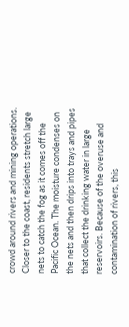crowd around rivers and mining operations. Closer to the coast, residents stretch large nets to catch the fog as it comes off the Pacific Ocean. The moisture condenses on the nets and then drips into trays and pipes that collect the drinking water in large reservoirs. Because of the overuse and contamination of rivers, this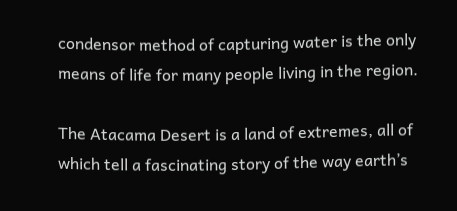condensor method of capturing water is the only means of life for many people living in the region.

The Atacama Desert is a land of extremes, all of which tell a fascinating story of the way earth’s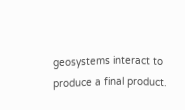geosystems interact to produce a final product.